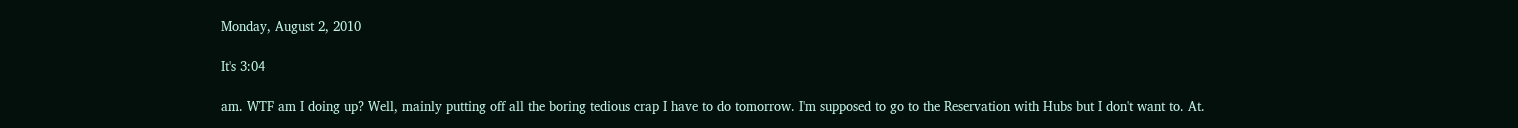Monday, August 2, 2010

It's 3:04

am. WTF am I doing up? Well, mainly putting off all the boring tedious crap I have to do tomorrow. I'm supposed to go to the Reservation with Hubs but I don't want to. At.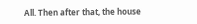All. Then after that, the house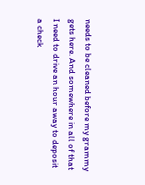needs to be cleaned before my grammy gets here. And somewhere in all of that I need to drive an hour away to deposit a check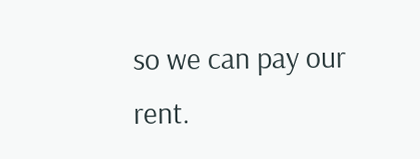so we can pay our rent.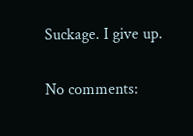Suckage. I give up.

No comments: